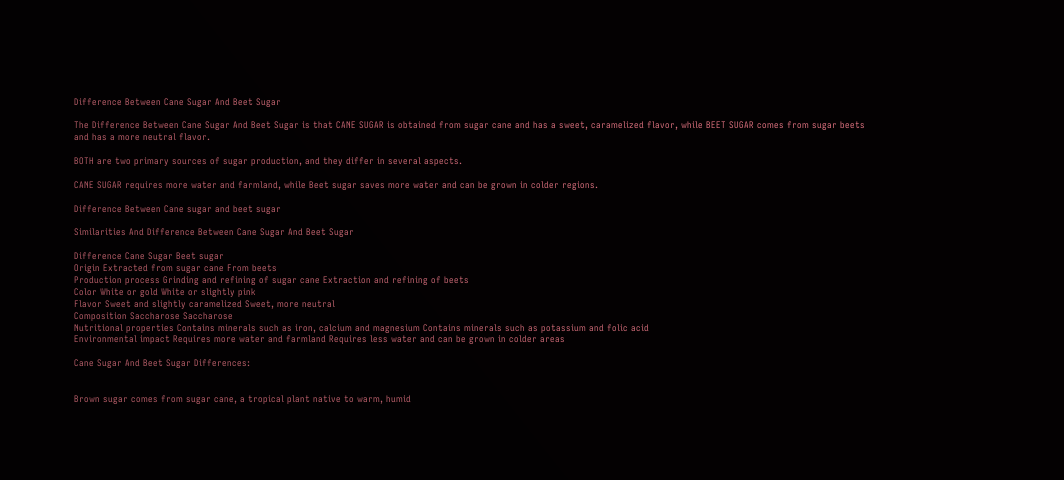Difference Between Cane Sugar And Beet Sugar

The Difference Between Cane Sugar And Beet Sugar is that CANE SUGAR is obtained from sugar cane and has a sweet, caramelized flavor, while BEET SUGAR comes from sugar beets and has a more neutral flavor.

BOTH are two primary sources of sugar production, and they differ in several aspects.

CANE SUGAR requires more water and farmland, while Beet sugar saves more water and can be grown in colder regions.

Difference Between Cane sugar and beet sugar

Similarities And Difference Between Cane Sugar And Beet Sugar

Difference Cane Sugar Beet sugar
Origin Extracted from sugar cane From beets
Production process Grinding and refining of sugar cane Extraction and refining of beets
Color White or gold White or slightly pink
Flavor Sweet and slightly caramelized Sweet, more neutral
Composition Saccharose Saccharose
Nutritional properties Contains minerals such as iron, calcium and magnesium Contains minerals such as potassium and folic acid
Environmental impact Requires more water and farmland Requires less water and can be grown in colder areas

Cane Sugar And Beet Sugar Differences:


Brown sugar comes from sugar cane, a tropical plant native to warm, humid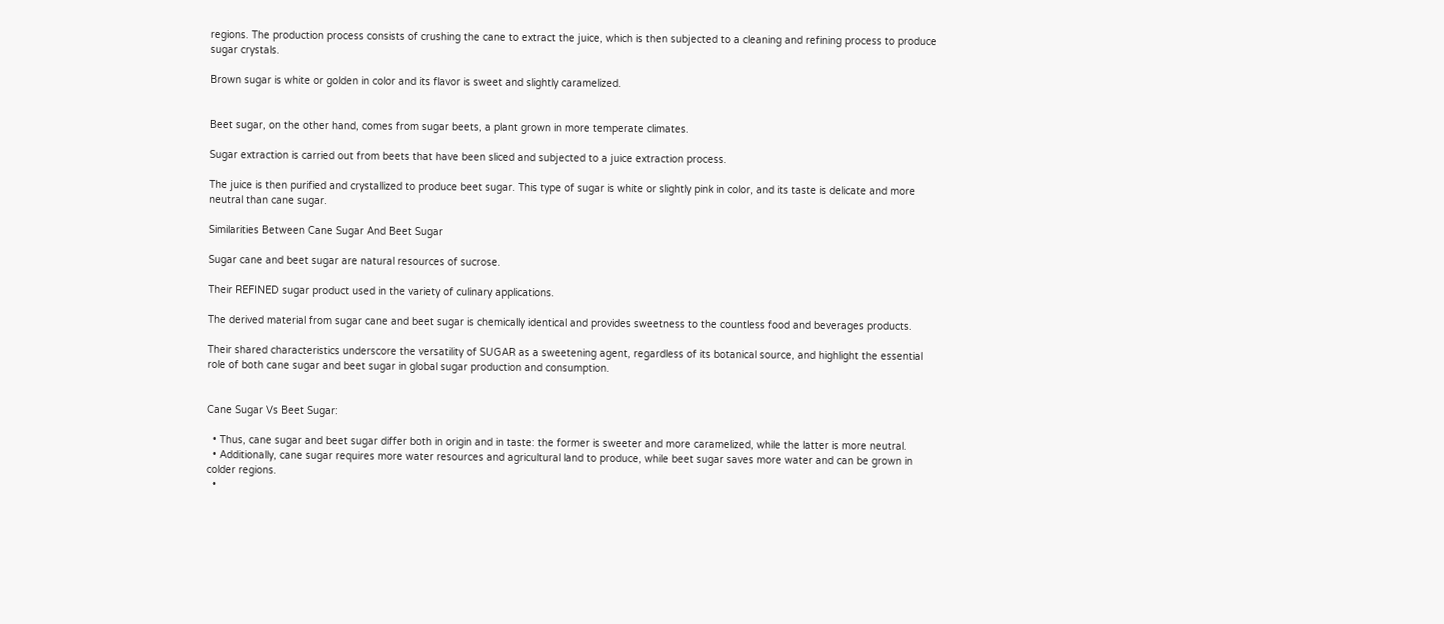regions. The production process consists of crushing the cane to extract the juice, which is then subjected to a cleaning and refining process to produce sugar crystals.

Brown sugar is white or golden in color and its flavor is sweet and slightly caramelized.


Beet sugar, on the other hand, comes from sugar beets, a plant grown in more temperate climates.

Sugar extraction is carried out from beets that have been sliced and subjected to a juice extraction process.

The juice is then purified and crystallized to produce beet sugar. This type of sugar is white or slightly pink in color, and its taste is delicate and more neutral than cane sugar.

Similarities Between Cane Sugar And Beet Sugar

Sugar cane and beet sugar are natural resources of sucrose.

Their REFINED sugar product used in the variety of culinary applications.

The derived material from sugar cane and beet sugar is chemically identical and provides sweetness to the countless food and beverages products.

Their shared characteristics underscore the versatility of SUGAR as a sweetening agent, regardless of its botanical source, and highlight the essential role of both cane sugar and beet sugar in global sugar production and consumption.


Cane Sugar Vs Beet Sugar:

  • Thus, cane sugar and beet sugar differ both in origin and in taste: the former is sweeter and more caramelized, while the latter is more neutral.
  • Additionally, cane sugar requires more water resources and agricultural land to produce, while beet sugar saves more water and can be grown in colder regions.
  •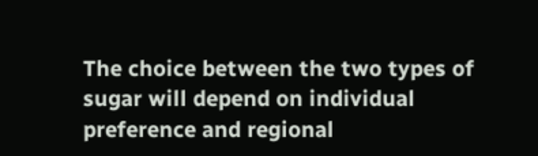The choice between the two types of sugar will depend on individual preference and regional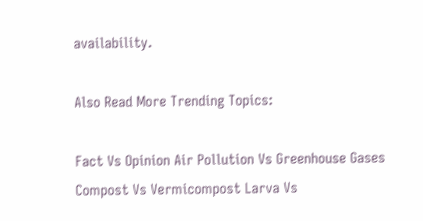availability.

Also Read More Trending Topics:

Fact Vs Opinion Air Pollution Vs Greenhouse Gases
Compost Vs Vermicompost Larva Vs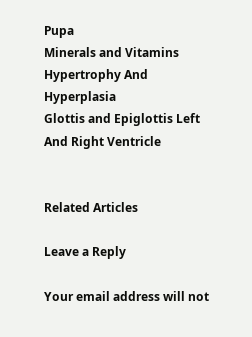Pupa
Minerals and Vitamins Hypertrophy And Hyperplasia
Glottis and Epiglottis Left And Right Ventricle


Related Articles

Leave a Reply

Your email address will not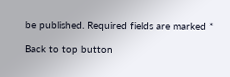be published. Required fields are marked *

Back to top button